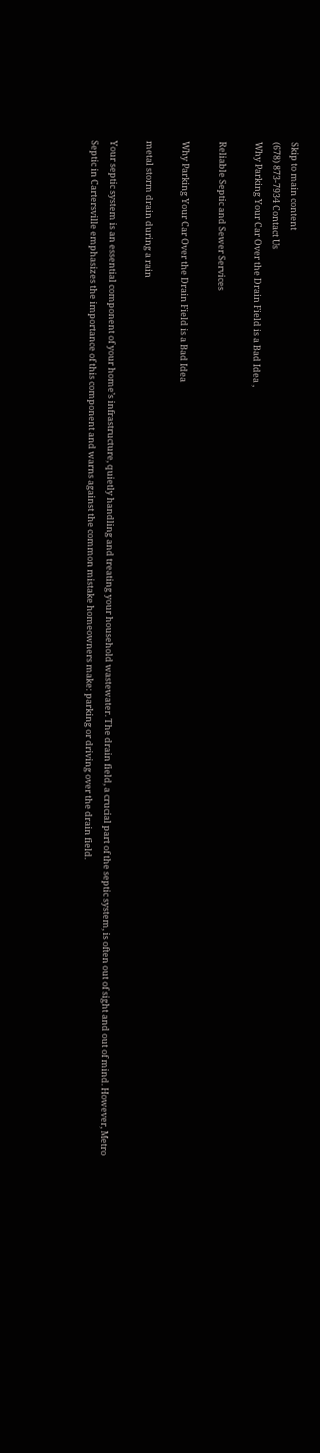Skip to main content
(678) 873-7934 Contact Us
Why Parking Your Car Over the Drain Field is a Bad Idea ,

Reliable Septic and Sewer Services

Why Parking Your Car Over the Drain Field is a Bad Idea

metal storm drain during a rain

Your septic system is an essential component of your home’s infrastructure, quietly handling and treating your household wastewater. The drain field, a crucial part of the septic system, is often out of sight and out of mind. However, Metro Septic in Cartersville emphasizes the importance of this component and warns against the common mistake homeowners make: parking or driving over the drain field.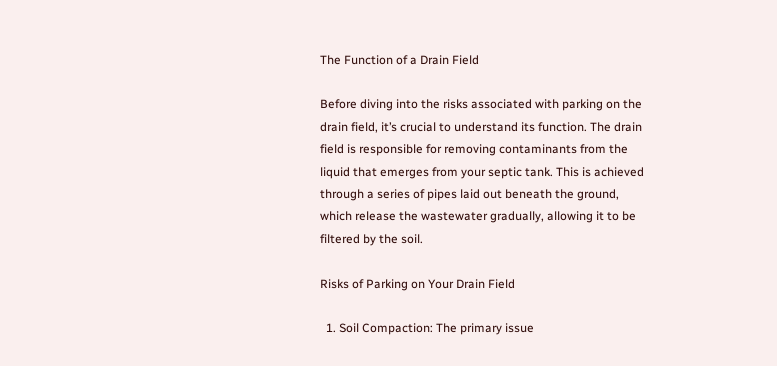The Function of a Drain Field

Before diving into the risks associated with parking on the drain field, it’s crucial to understand its function. The drain field is responsible for removing contaminants from the liquid that emerges from your septic tank. This is achieved through a series of pipes laid out beneath the ground, which release the wastewater gradually, allowing it to be filtered by the soil.

Risks of Parking on Your Drain Field

  1. Soil Compaction: The primary issue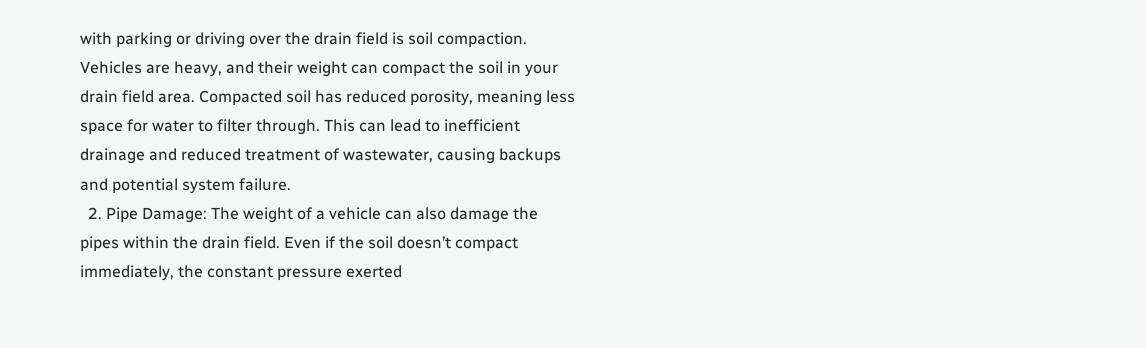with parking or driving over the drain field is soil compaction. Vehicles are heavy, and their weight can compact the soil in your drain field area. Compacted soil has reduced porosity, meaning less space for water to filter through. This can lead to inefficient drainage and reduced treatment of wastewater, causing backups and potential system failure.
  2. Pipe Damage: The weight of a vehicle can also damage the pipes within the drain field. Even if the soil doesn’t compact immediately, the constant pressure exerted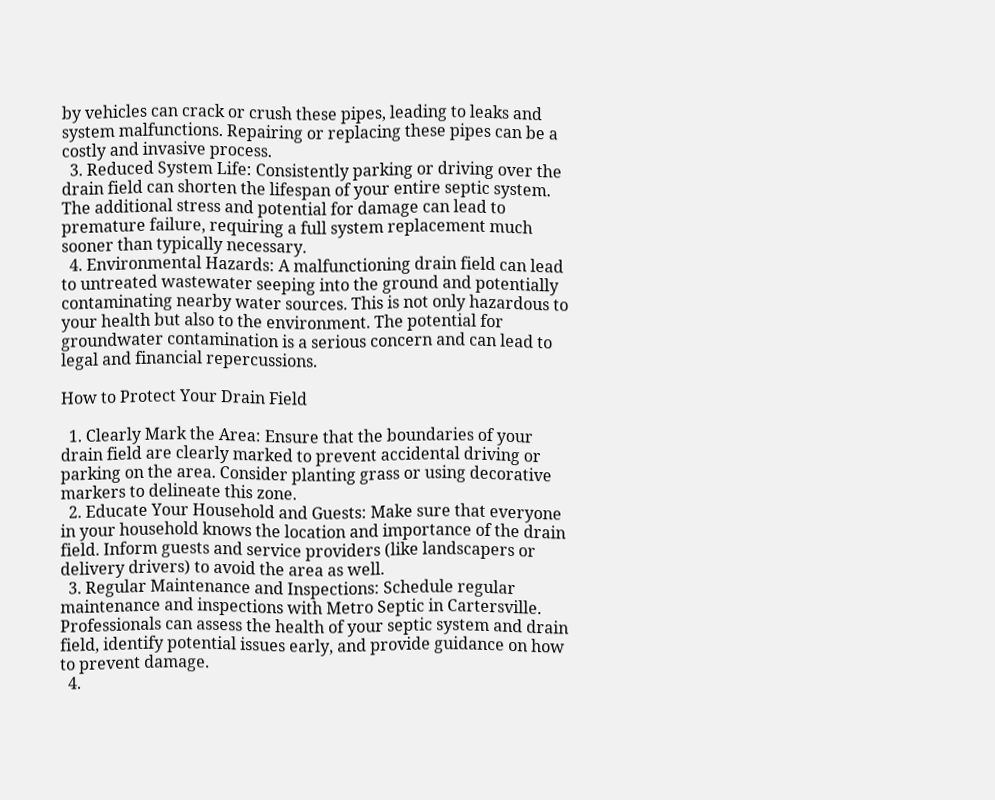by vehicles can crack or crush these pipes, leading to leaks and system malfunctions. Repairing or replacing these pipes can be a costly and invasive process.
  3. Reduced System Life: Consistently parking or driving over the drain field can shorten the lifespan of your entire septic system. The additional stress and potential for damage can lead to premature failure, requiring a full system replacement much sooner than typically necessary.
  4. Environmental Hazards: A malfunctioning drain field can lead to untreated wastewater seeping into the ground and potentially contaminating nearby water sources. This is not only hazardous to your health but also to the environment. The potential for groundwater contamination is a serious concern and can lead to legal and financial repercussions.

How to Protect Your Drain Field

  1. Clearly Mark the Area: Ensure that the boundaries of your drain field are clearly marked to prevent accidental driving or parking on the area. Consider planting grass or using decorative markers to delineate this zone.
  2. Educate Your Household and Guests: Make sure that everyone in your household knows the location and importance of the drain field. Inform guests and service providers (like landscapers or delivery drivers) to avoid the area as well.
  3. Regular Maintenance and Inspections: Schedule regular maintenance and inspections with Metro Septic in Cartersville. Professionals can assess the health of your septic system and drain field, identify potential issues early, and provide guidance on how to prevent damage.
  4.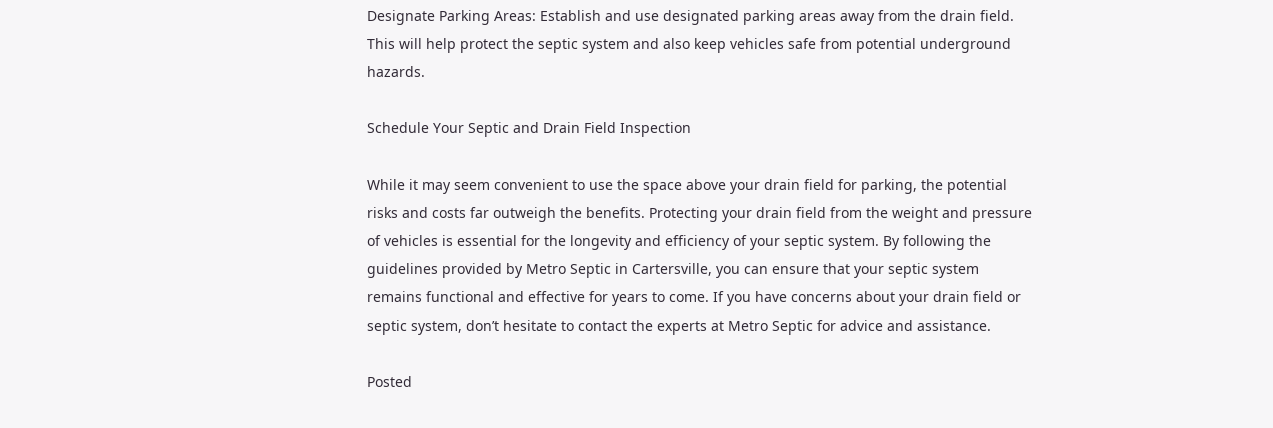Designate Parking Areas: Establish and use designated parking areas away from the drain field. This will help protect the septic system and also keep vehicles safe from potential underground hazards.

Schedule Your Septic and Drain Field Inspection

While it may seem convenient to use the space above your drain field for parking, the potential risks and costs far outweigh the benefits. Protecting your drain field from the weight and pressure of vehicles is essential for the longevity and efficiency of your septic system. By following the guidelines provided by Metro Septic in Cartersville, you can ensure that your septic system remains functional and effective for years to come. If you have concerns about your drain field or septic system, don’t hesitate to contact the experts at Metro Septic for advice and assistance.

Posted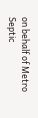on behalf of Metro Septic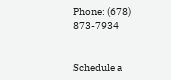Phone: (678) 873-7934


Schedule a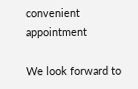convenient appointment

We look forward to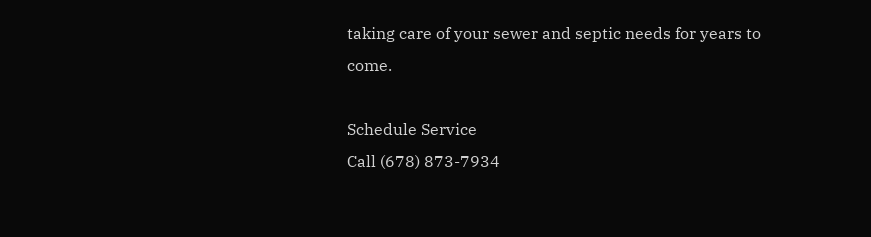taking care of your sewer and septic needs for years to come.

Schedule Service
Call (678) 873-7934